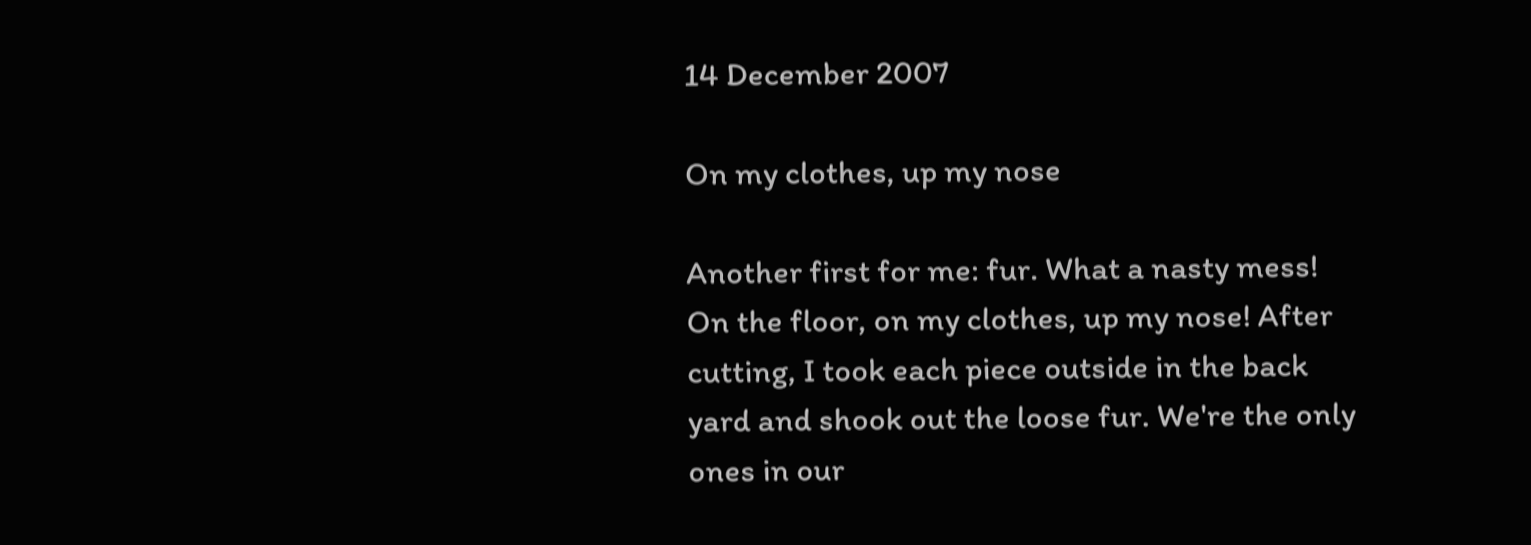14 December 2007

On my clothes, up my nose

Another first for me: fur. What a nasty mess! On the floor, on my clothes, up my nose! After cutting, I took each piece outside in the back yard and shook out the loose fur. We're the only ones in our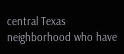central Texas neighborhood who have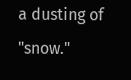a dusting of "snow."